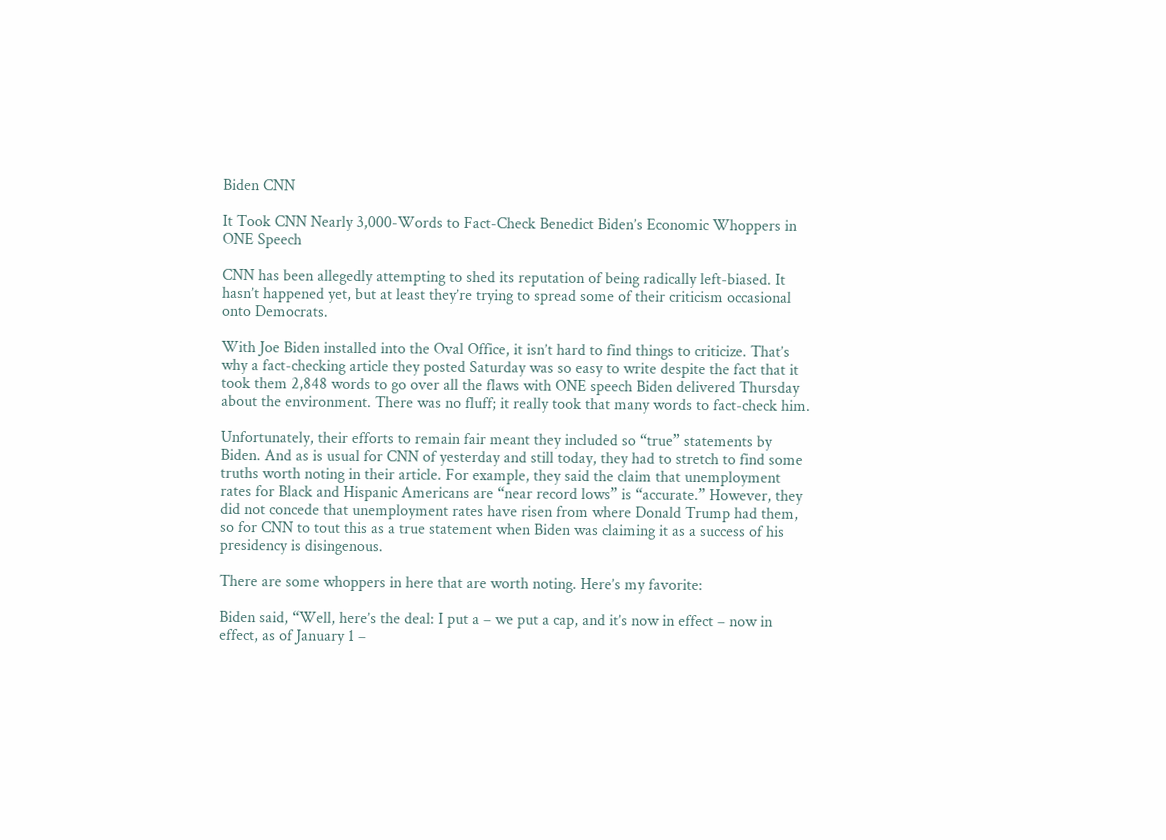Biden CNN

It Took CNN Nearly 3,000-Words to Fact-Check Benedict Biden’s Economic Whoppers in ONE Speech

CNN has been allegedly attempting to shed its reputation of being radically left-biased. It hasn’t happened yet, but at least they’re trying to spread some of their criticism occasional onto Democrats.

With Joe Biden installed into the Oval Office, it isn’t hard to find things to criticize. That’s why a fact-checking article they posted Saturday was so easy to write despite the fact that it took them 2,848 words to go over all the flaws with ONE speech Biden delivered Thursday about the environment. There was no fluff; it really took that many words to fact-check him.

Unfortunately, their efforts to remain fair meant they included so “true” statements by Biden. And as is usual for CNN of yesterday and still today, they had to stretch to find some truths worth noting in their article. For example, they said the claim that unemployment rates for Black and Hispanic Americans are “near record lows” is “accurate.” However, they did not concede that unemployment rates have risen from where Donald Trump had them, so for CNN to tout this as a true statement when Biden was claiming it as a success of his presidency is disingenous.

There are some whoppers in here that are worth noting. Here’s my favorite:

Biden said, “Well, here’s the deal: I put a – we put a cap, and it’s now in effect – now in effect, as of January 1 –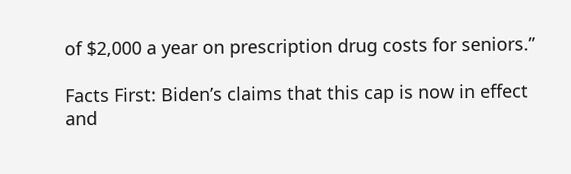of $2,000 a year on prescription drug costs for seniors.”

Facts First: Biden’s claims that this cap is now in effect and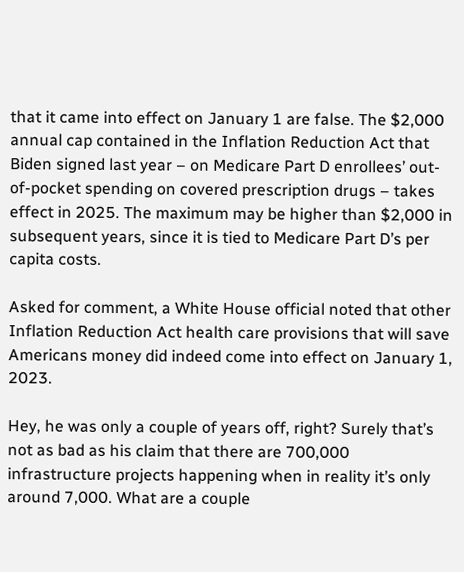that it came into effect on January 1 are false. The $2,000 annual cap contained in the Inflation Reduction Act that Biden signed last year – on Medicare Part D enrollees’ out-of-pocket spending on covered prescription drugs – takes effect in 2025. The maximum may be higher than $2,000 in subsequent years, since it is tied to Medicare Part D’s per capita costs.

Asked for comment, a White House official noted that other Inflation Reduction Act health care provisions that will save Americans money did indeed come into effect on January 1, 2023.

Hey, he was only a couple of years off, right? Surely that’s not as bad as his claim that there are 700,000 infrastructure projects happening when in reality it’s only around 7,000. What are a couple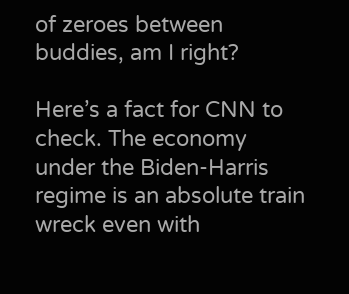of zeroes between buddies, am I right?

Here’s a fact for CNN to check. The economy under the Biden-Harris regime is an absolute train wreck even with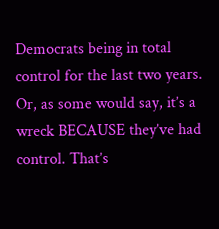Democrats being in total control for the last two years. Or, as some would say, it’s a wreck BECAUSE they’ve had control. That’s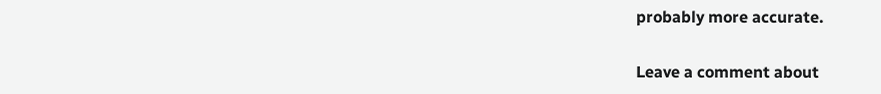probably more accurate.

Leave a comment about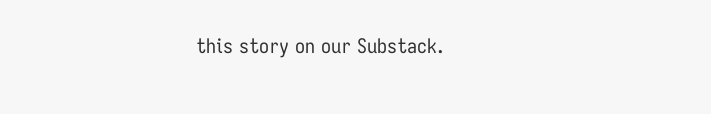this story on our Substack.